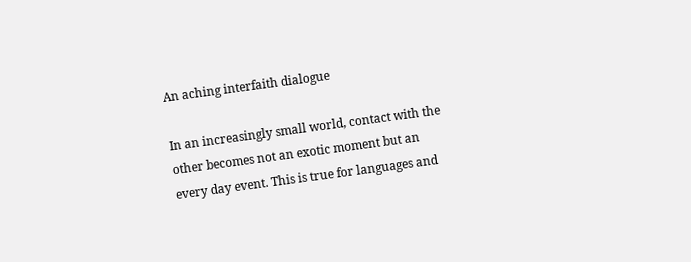An aching interfaith dialogue

In an increasingly small world, contact with the other becomes not an exotic moment but an every day event. This is true for languages and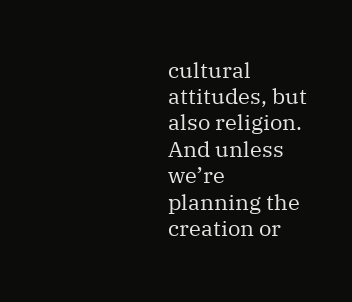cultural attitudes, but also religion. And unless we’re planning the creation or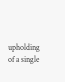upholding of a single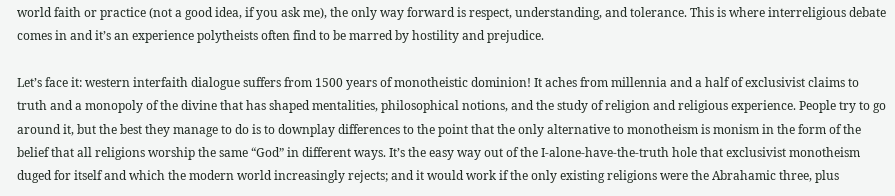world faith or practice (not a good idea, if you ask me), the only way forward is respect, understanding, and tolerance. This is where interreligious debate comes in and it’s an experience polytheists often find to be marred by hostility and prejudice.

Let’s face it: western interfaith dialogue suffers from 1500 years of monotheistic dominion! It aches from millennia and a half of exclusivist claims to truth and a monopoly of the divine that has shaped mentalities, philosophical notions, and the study of religion and religious experience. People try to go around it, but the best they manage to do is to downplay differences to the point that the only alternative to monotheism is monism in the form of the belief that all religions worship the same “God” in different ways. It’s the easy way out of the I-alone-have-the-truth hole that exclusivist monotheism duged for itself and which the modern world increasingly rejects; and it would work if the only existing religions were the Abrahamic three, plus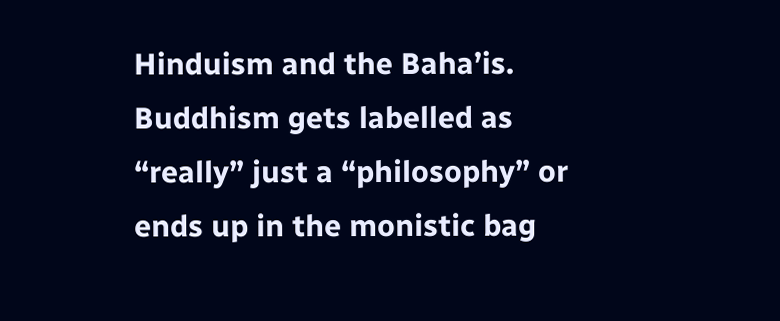Hinduism and the Baha’is. Buddhism gets labelled as “really” just a “philosophy” or ends up in the monistic bag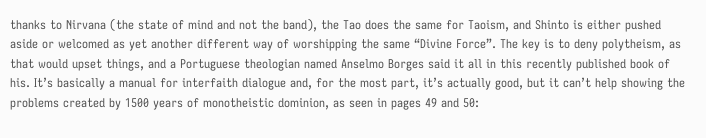thanks to Nirvana (the state of mind and not the band), the Tao does the same for Taoism, and Shinto is either pushed aside or welcomed as yet another different way of worshipping the same “Divine Force”. The key is to deny polytheism, as that would upset things, and a Portuguese theologian named Anselmo Borges said it all in this recently published book of his. It’s basically a manual for interfaith dialogue and, for the most part, it’s actually good, but it can’t help showing the problems created by 1500 years of monotheistic dominion, as seen in pages 49 and 50: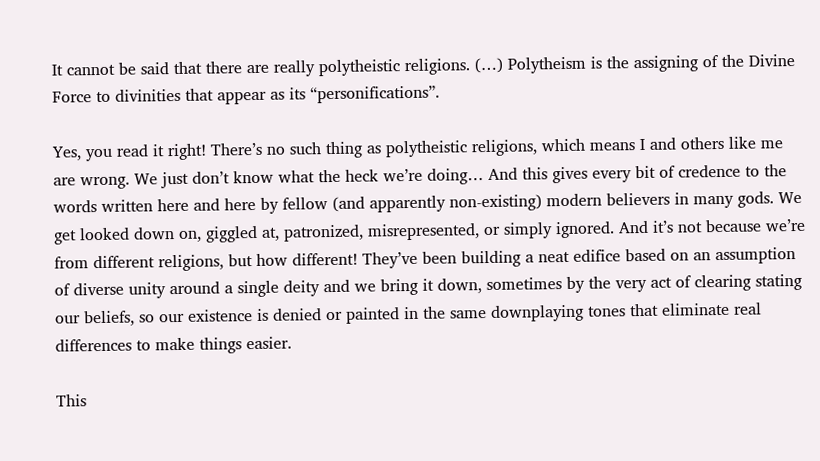It cannot be said that there are really polytheistic religions. (…) Polytheism is the assigning of the Divine Force to divinities that appear as its “personifications”.

Yes, you read it right! There’s no such thing as polytheistic religions, which means I and others like me are wrong. We just don’t know what the heck we’re doing… And this gives every bit of credence to the words written here and here by fellow (and apparently non-existing) modern believers in many gods. We get looked down on, giggled at, patronized, misrepresented, or simply ignored. And it’s not because we’re from different religions, but how different! They’ve been building a neat edifice based on an assumption of diverse unity around a single deity and we bring it down, sometimes by the very act of clearing stating our beliefs, so our existence is denied or painted in the same downplaying tones that eliminate real differences to make things easier.

This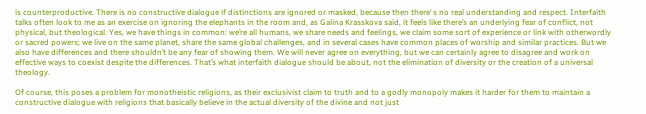is counterproductive. There is no constructive dialogue if distinctions are ignored or masked, because then there’ s no real understanding and respect. Interfaith talks often look to me as an exercise on ignoring the elephants in the room and, as Galina Krasskova said, it feels like there’s an underlying fear of conflict, not physical, but theological. Yes, we have things in common: we’re all humans, we share needs and feelings, we claim some sort of experience or link with otherwordly or sacred powers; we live on the same planet, share the same global challenges, and in several cases have common places of worship and similar practices. But we also have differences and there shouldn’t be any fear of showing them. We will never agree on everything, but we can certainly agree to disagree and work on effective ways to coexist despite the differences. That’s what interfaith dialogue should be about, not the elimination of diversity or the creation of a universal theology.

Of course, this poses a problem for monotheistic religions, as their exclusivist claim to truth and to a godly monopoly makes it harder for them to maintain a constructive dialogue with religions that basically believe in the actual diversity of the divine and not just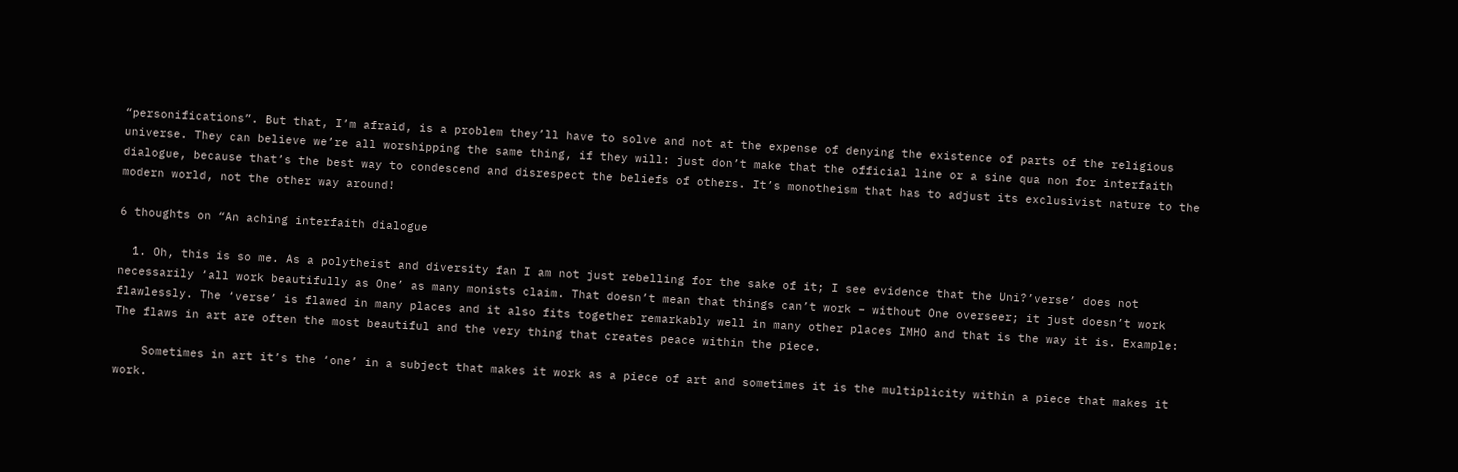“personifications”. But that, I’m afraid, is a problem they’ll have to solve and not at the expense of denying the existence of parts of the religious universe. They can believe we’re all worshipping the same thing, if they will: just don’t make that the official line or a sine qua non for interfaith dialogue, because that’s the best way to condescend and disrespect the beliefs of others. It’s monotheism that has to adjust its exclusivist nature to the modern world, not the other way around!

6 thoughts on “An aching interfaith dialogue

  1. Oh, this is so me. As a polytheist and diversity fan I am not just rebelling for the sake of it; I see evidence that the Uni?’verse’ does not necessarily ‘all work beautifully as One’ as many monists claim. That doesn’t mean that things can’t work – without One overseer; it just doesn’t work flawlessly. The ‘verse’ is flawed in many places and it also fits together remarkably well in many other places IMHO and that is the way it is. Example: The flaws in art are often the most beautiful and the very thing that creates peace within the piece.

    Sometimes in art it’s the ‘one’ in a subject that makes it work as a piece of art and sometimes it is the multiplicity within a piece that makes it work.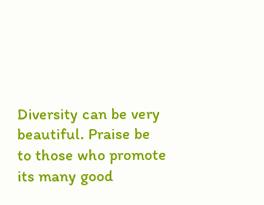Diversity can be very beautiful. Praise be to those who promote its many good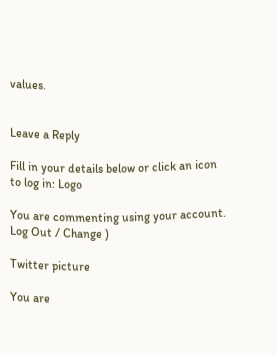values.


Leave a Reply

Fill in your details below or click an icon to log in: Logo

You are commenting using your account. Log Out / Change )

Twitter picture

You are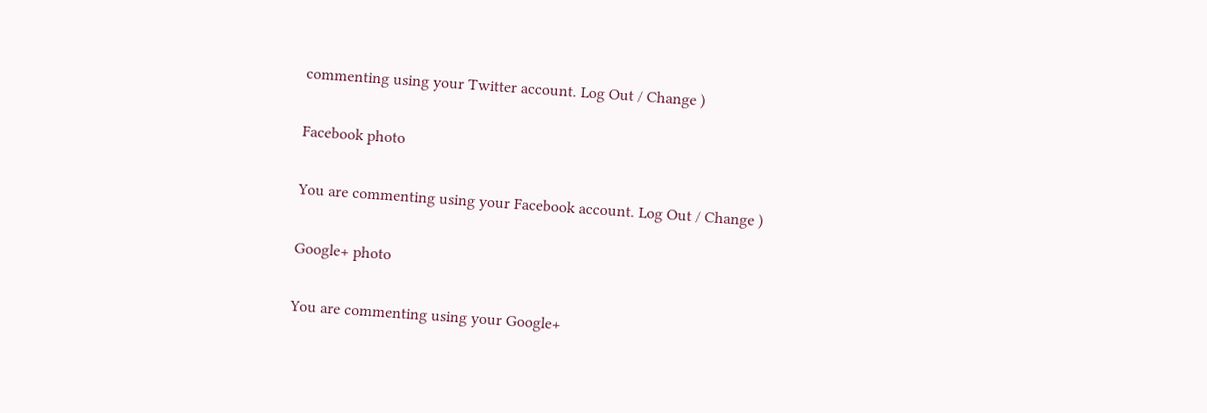commenting using your Twitter account. Log Out / Change )

Facebook photo

You are commenting using your Facebook account. Log Out / Change )

Google+ photo

You are commenting using your Google+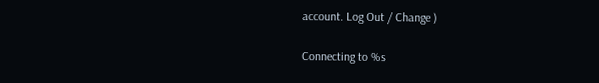account. Log Out / Change )

Connecting to %s